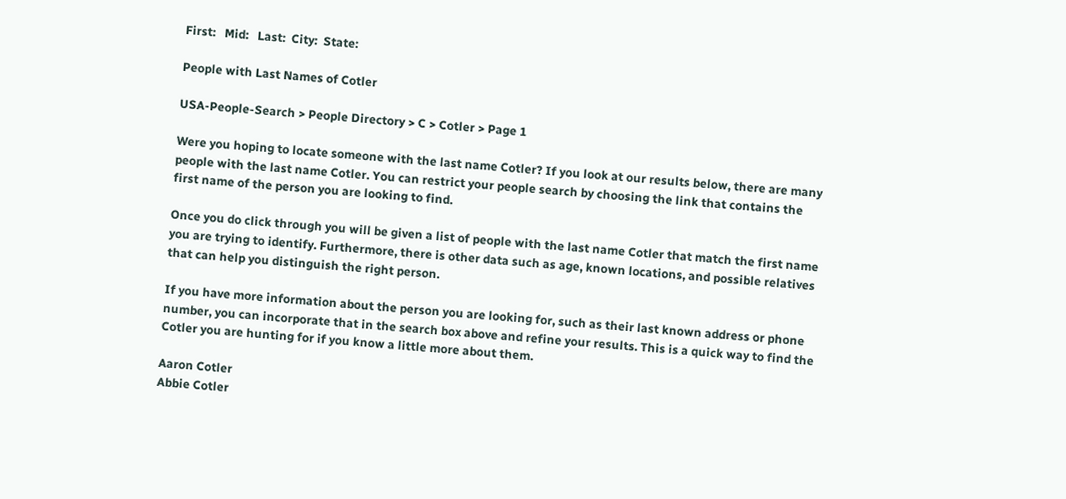First:   Mid:   Last:  City:  State:

People with Last Names of Cotler

USA-People-Search > People Directory > C > Cotler > Page 1

Were you hoping to locate someone with the last name Cotler? If you look at our results below, there are many people with the last name Cotler. You can restrict your people search by choosing the link that contains the first name of the person you are looking to find.

Once you do click through you will be given a list of people with the last name Cotler that match the first name you are trying to identify. Furthermore, there is other data such as age, known locations, and possible relatives that can help you distinguish the right person.

If you have more information about the person you are looking for, such as their last known address or phone number, you can incorporate that in the search box above and refine your results. This is a quick way to find the Cotler you are hunting for if you know a little more about them.

Aaron Cotler
Abbie Cotler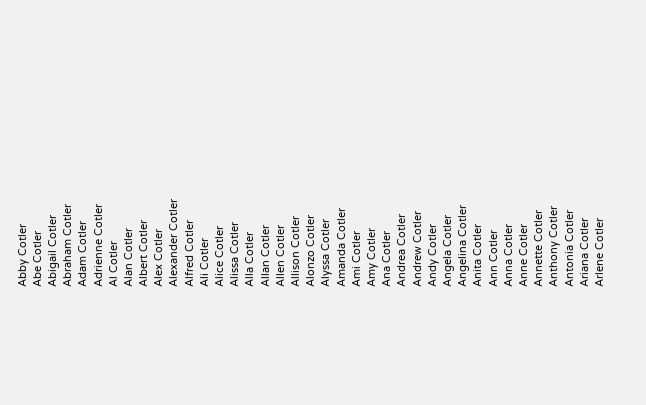Abby Cotler
Abe Cotler
Abigail Cotler
Abraham Cotler
Adam Cotler
Adrienne Cotler
Al Cotler
Alan Cotler
Albert Cotler
Alex Cotler
Alexander Cotler
Alfred Cotler
Ali Cotler
Alice Cotler
Alissa Cotler
Alla Cotler
Allan Cotler
Allen Cotler
Allison Cotler
Alonzo Cotler
Alyssa Cotler
Amanda Cotler
Ami Cotler
Amy Cotler
Ana Cotler
Andrea Cotler
Andrew Cotler
Andy Cotler
Angela Cotler
Angelina Cotler
Anita Cotler
Ann Cotler
Anna Cotler
Anne Cotler
Annette Cotler
Anthony Cotler
Antonia Cotler
Ariana Cotler
Arlene Cotler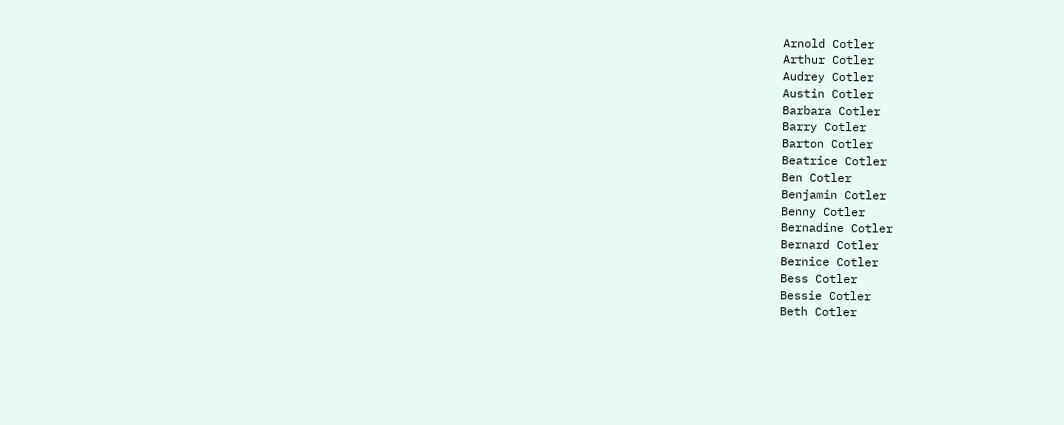Arnold Cotler
Arthur Cotler
Audrey Cotler
Austin Cotler
Barbara Cotler
Barry Cotler
Barton Cotler
Beatrice Cotler
Ben Cotler
Benjamin Cotler
Benny Cotler
Bernadine Cotler
Bernard Cotler
Bernice Cotler
Bess Cotler
Bessie Cotler
Beth Cotler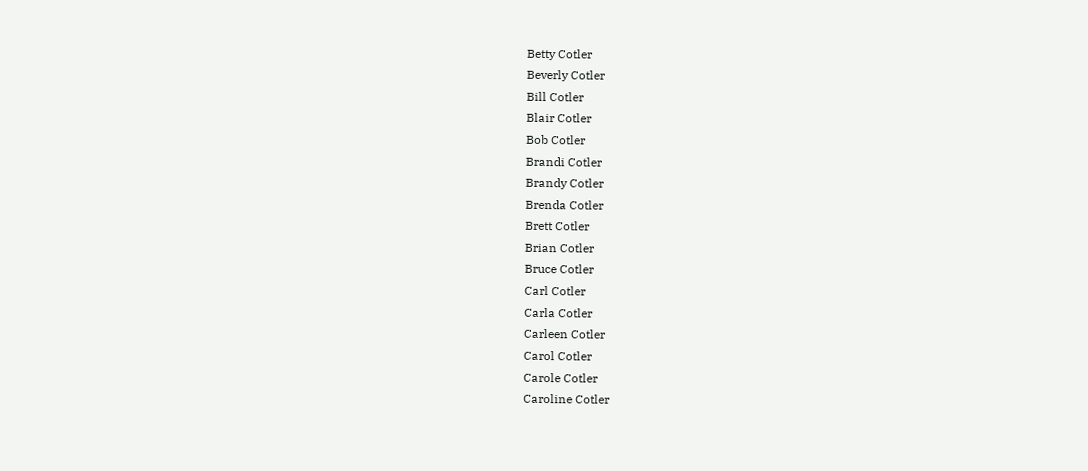Betty Cotler
Beverly Cotler
Bill Cotler
Blair Cotler
Bob Cotler
Brandi Cotler
Brandy Cotler
Brenda Cotler
Brett Cotler
Brian Cotler
Bruce Cotler
Carl Cotler
Carla Cotler
Carleen Cotler
Carol Cotler
Carole Cotler
Caroline Cotler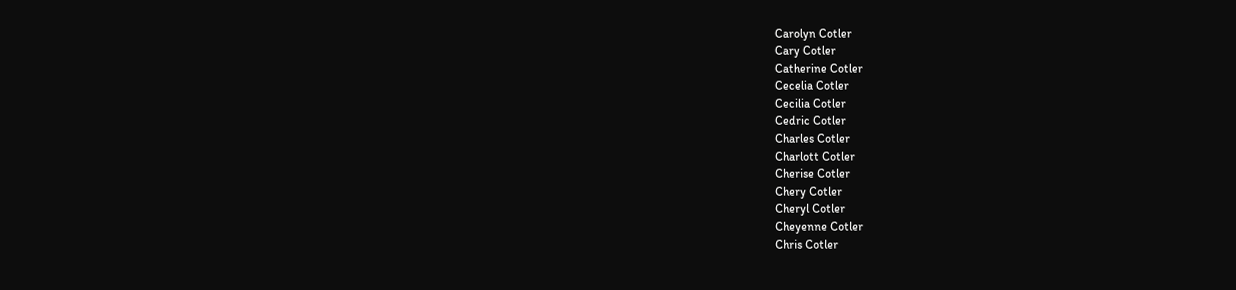Carolyn Cotler
Cary Cotler
Catherine Cotler
Cecelia Cotler
Cecilia Cotler
Cedric Cotler
Charles Cotler
Charlott Cotler
Cherise Cotler
Chery Cotler
Cheryl Cotler
Cheyenne Cotler
Chris Cotler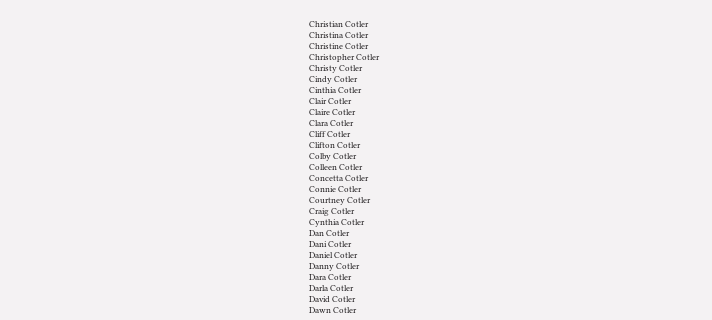Christian Cotler
Christina Cotler
Christine Cotler
Christopher Cotler
Christy Cotler
Cindy Cotler
Cinthia Cotler
Clair Cotler
Claire Cotler
Clara Cotler
Cliff Cotler
Clifton Cotler
Colby Cotler
Colleen Cotler
Concetta Cotler
Connie Cotler
Courtney Cotler
Craig Cotler
Cynthia Cotler
Dan Cotler
Dani Cotler
Daniel Cotler
Danny Cotler
Dara Cotler
Darla Cotler
David Cotler
Dawn Cotler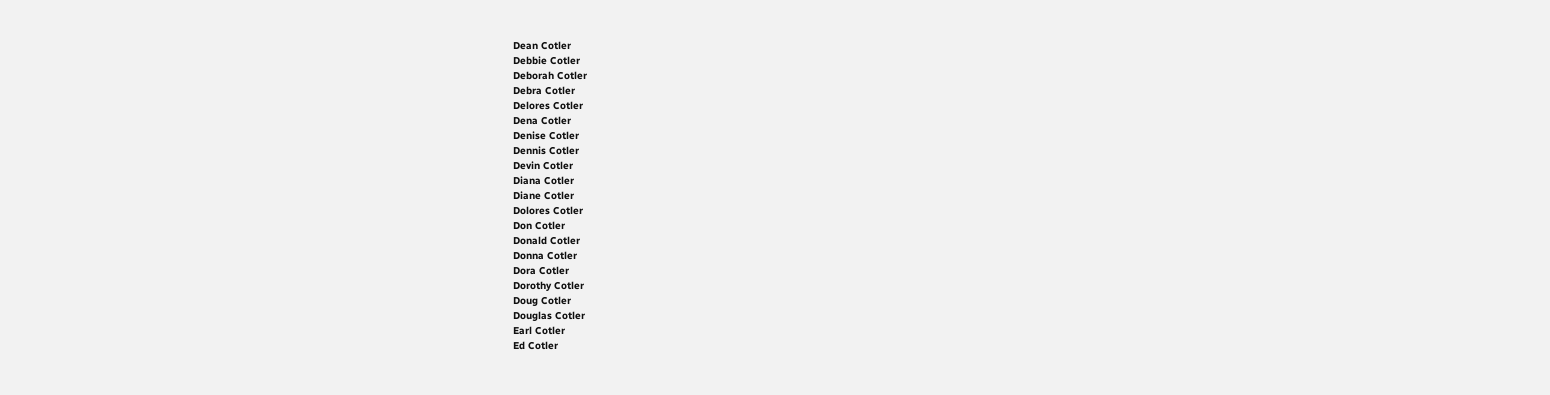Dean Cotler
Debbie Cotler
Deborah Cotler
Debra Cotler
Delores Cotler
Dena Cotler
Denise Cotler
Dennis Cotler
Devin Cotler
Diana Cotler
Diane Cotler
Dolores Cotler
Don Cotler
Donald Cotler
Donna Cotler
Dora Cotler
Dorothy Cotler
Doug Cotler
Douglas Cotler
Earl Cotler
Ed Cotler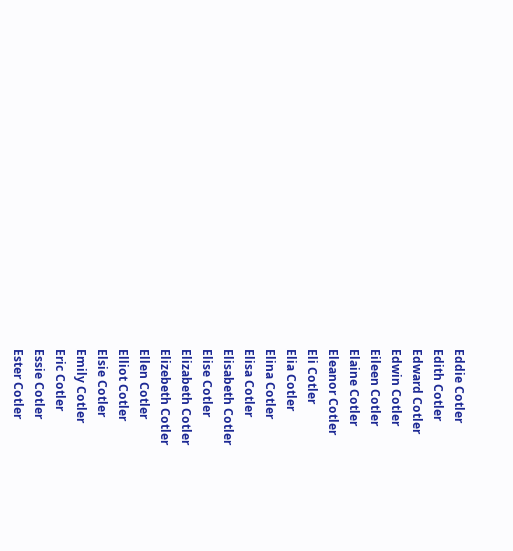Eddie Cotler
Edith Cotler
Edward Cotler
Edwin Cotler
Eileen Cotler
Elaine Cotler
Eleanor Cotler
Eli Cotler
Elia Cotler
Elina Cotler
Elisa Cotler
Elisabeth Cotler
Elise Cotler
Elizabeth Cotler
Elizebeth Cotler
Ellen Cotler
Elliot Cotler
Elsie Cotler
Emily Cotler
Eric Cotler
Essie Cotler
Ester Cotler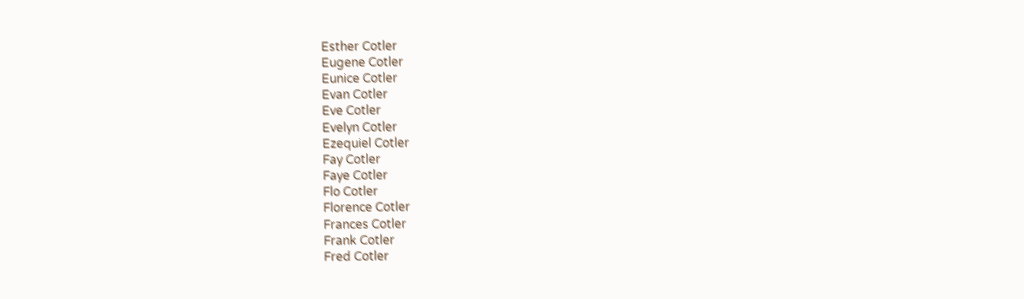Esther Cotler
Eugene Cotler
Eunice Cotler
Evan Cotler
Eve Cotler
Evelyn Cotler
Ezequiel Cotler
Fay Cotler
Faye Cotler
Flo Cotler
Florence Cotler
Frances Cotler
Frank Cotler
Fred Cotler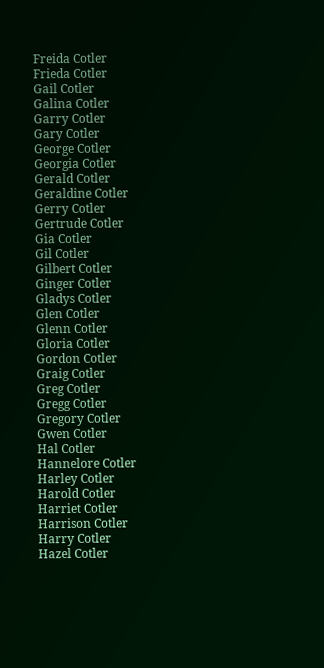Freida Cotler
Frieda Cotler
Gail Cotler
Galina Cotler
Garry Cotler
Gary Cotler
George Cotler
Georgia Cotler
Gerald Cotler
Geraldine Cotler
Gerry Cotler
Gertrude Cotler
Gia Cotler
Gil Cotler
Gilbert Cotler
Ginger Cotler
Gladys Cotler
Glen Cotler
Glenn Cotler
Gloria Cotler
Gordon Cotler
Graig Cotler
Greg Cotler
Gregg Cotler
Gregory Cotler
Gwen Cotler
Hal Cotler
Hannelore Cotler
Harley Cotler
Harold Cotler
Harriet Cotler
Harrison Cotler
Harry Cotler
Hazel Cotler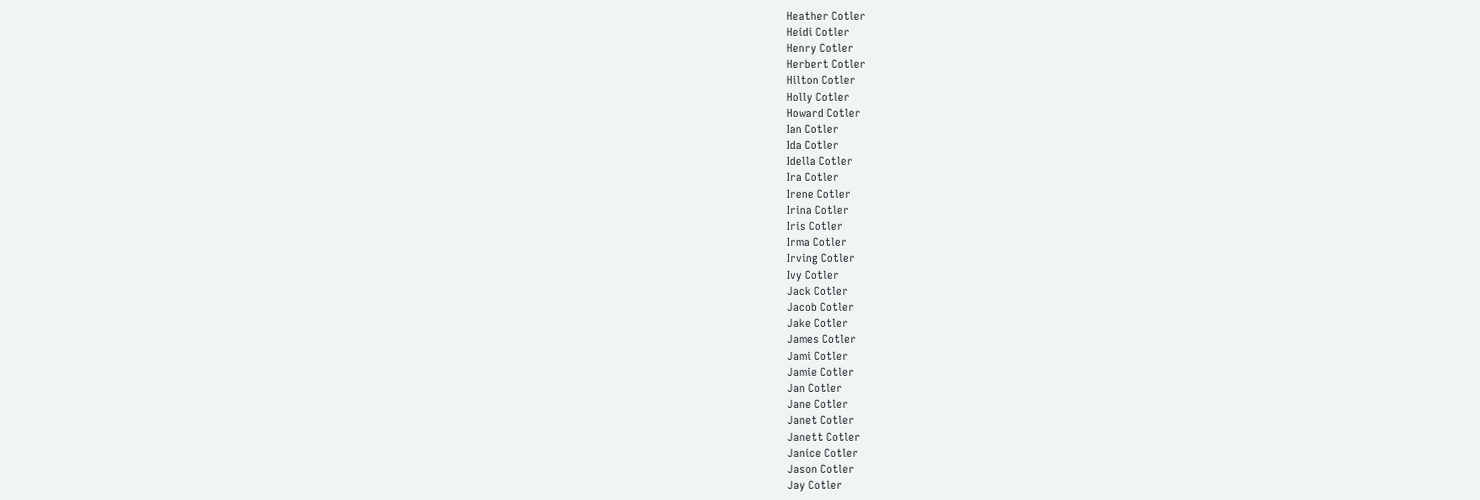Heather Cotler
Heidi Cotler
Henry Cotler
Herbert Cotler
Hilton Cotler
Holly Cotler
Howard Cotler
Ian Cotler
Ida Cotler
Idella Cotler
Ira Cotler
Irene Cotler
Irina Cotler
Iris Cotler
Irma Cotler
Irving Cotler
Ivy Cotler
Jack Cotler
Jacob Cotler
Jake Cotler
James Cotler
Jami Cotler
Jamie Cotler
Jan Cotler
Jane Cotler
Janet Cotler
Janett Cotler
Janice Cotler
Jason Cotler
Jay Cotler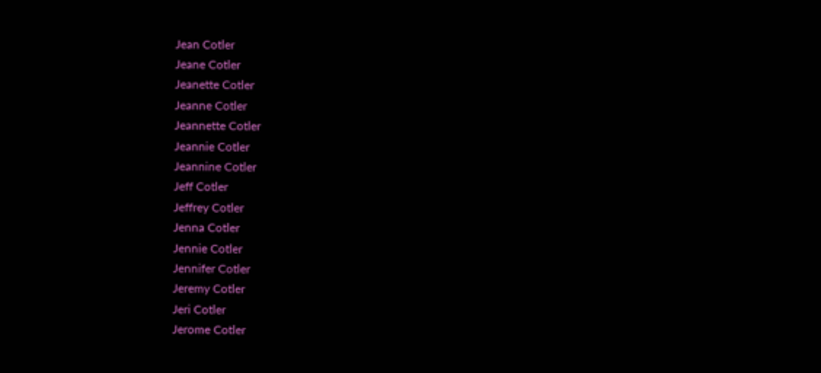Jean Cotler
Jeane Cotler
Jeanette Cotler
Jeanne Cotler
Jeannette Cotler
Jeannie Cotler
Jeannine Cotler
Jeff Cotler
Jeffrey Cotler
Jenna Cotler
Jennie Cotler
Jennifer Cotler
Jeremy Cotler
Jeri Cotler
Jerome Cotler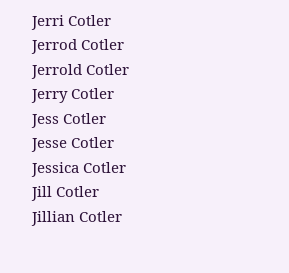Jerri Cotler
Jerrod Cotler
Jerrold Cotler
Jerry Cotler
Jess Cotler
Jesse Cotler
Jessica Cotler
Jill Cotler
Jillian Cotler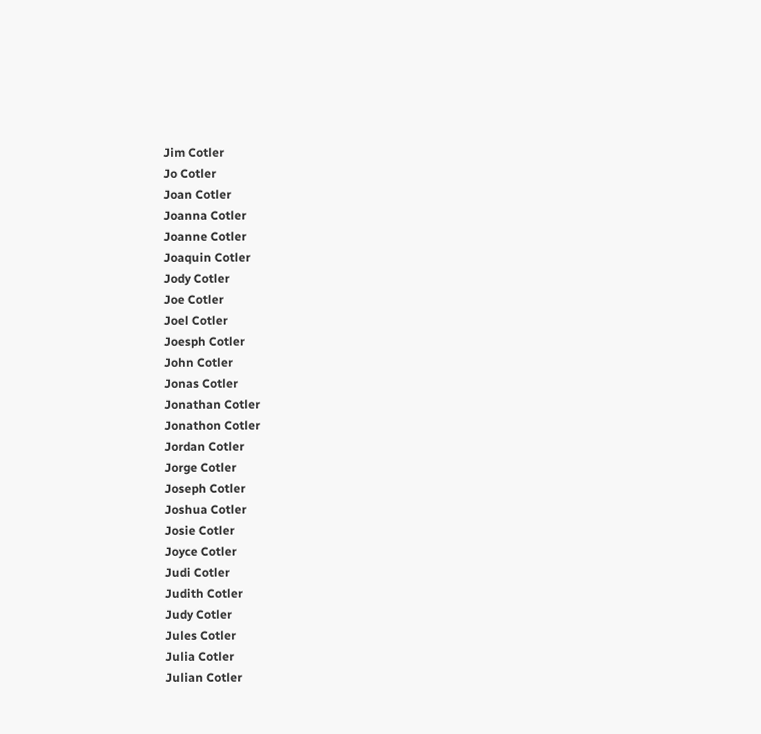Jim Cotler
Jo Cotler
Joan Cotler
Joanna Cotler
Joanne Cotler
Joaquin Cotler
Jody Cotler
Joe Cotler
Joel Cotler
Joesph Cotler
John Cotler
Jonas Cotler
Jonathan Cotler
Jonathon Cotler
Jordan Cotler
Jorge Cotler
Joseph Cotler
Joshua Cotler
Josie Cotler
Joyce Cotler
Judi Cotler
Judith Cotler
Judy Cotler
Jules Cotler
Julia Cotler
Julian Cotler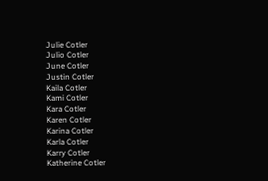Julie Cotler
Julio Cotler
June Cotler
Justin Cotler
Kaila Cotler
Kami Cotler
Kara Cotler
Karen Cotler
Karina Cotler
Karla Cotler
Karry Cotler
Katherine Cotler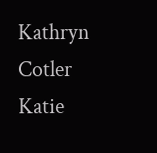Kathryn Cotler
Katie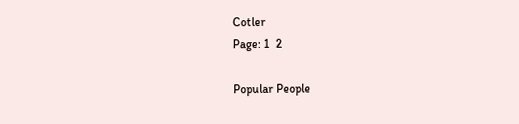Cotler
Page: 1  2

Popular People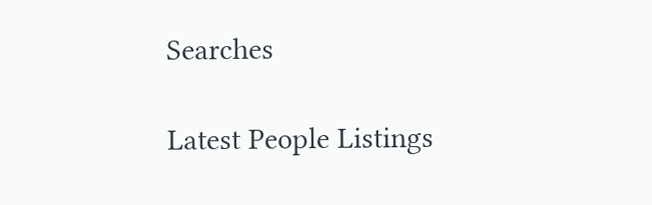Searches

Latest People Listings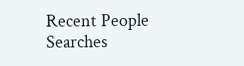Recent People Searches